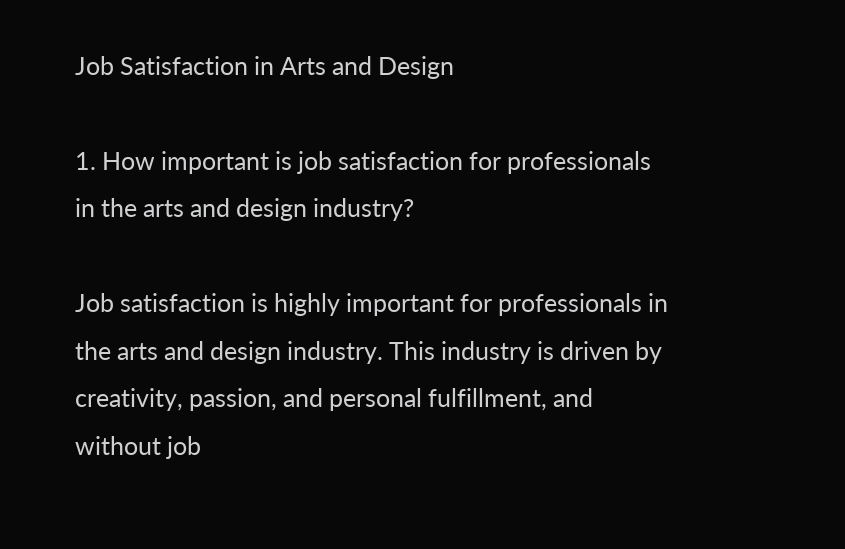Job Satisfaction in Arts and Design

1. How important is job satisfaction for professionals in the arts and design industry?

Job satisfaction is highly important for professionals in the arts and design industry. This industry is driven by creativity, passion, and personal fulfillment, and without job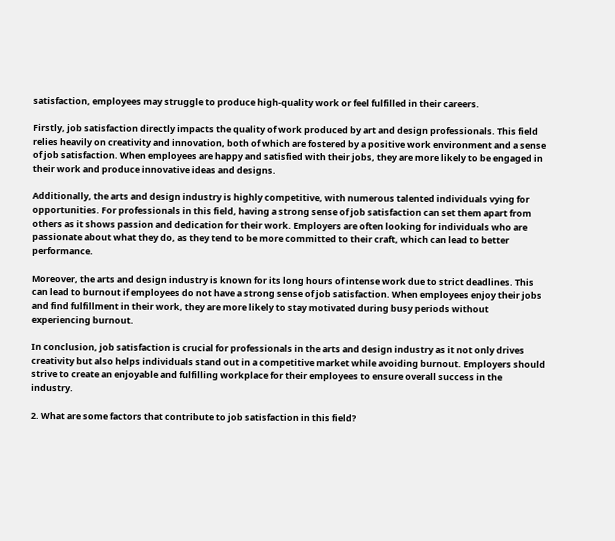satisfaction, employees may struggle to produce high-quality work or feel fulfilled in their careers.

Firstly, job satisfaction directly impacts the quality of work produced by art and design professionals. This field relies heavily on creativity and innovation, both of which are fostered by a positive work environment and a sense of job satisfaction. When employees are happy and satisfied with their jobs, they are more likely to be engaged in their work and produce innovative ideas and designs.

Additionally, the arts and design industry is highly competitive, with numerous talented individuals vying for opportunities. For professionals in this field, having a strong sense of job satisfaction can set them apart from others as it shows passion and dedication for their work. Employers are often looking for individuals who are passionate about what they do, as they tend to be more committed to their craft, which can lead to better performance.

Moreover, the arts and design industry is known for its long hours of intense work due to strict deadlines. This can lead to burnout if employees do not have a strong sense of job satisfaction. When employees enjoy their jobs and find fulfillment in their work, they are more likely to stay motivated during busy periods without experiencing burnout.

In conclusion, job satisfaction is crucial for professionals in the arts and design industry as it not only drives creativity but also helps individuals stand out in a competitive market while avoiding burnout. Employers should strive to create an enjoyable and fulfilling workplace for their employees to ensure overall success in the industry.

2. What are some factors that contribute to job satisfaction in this field?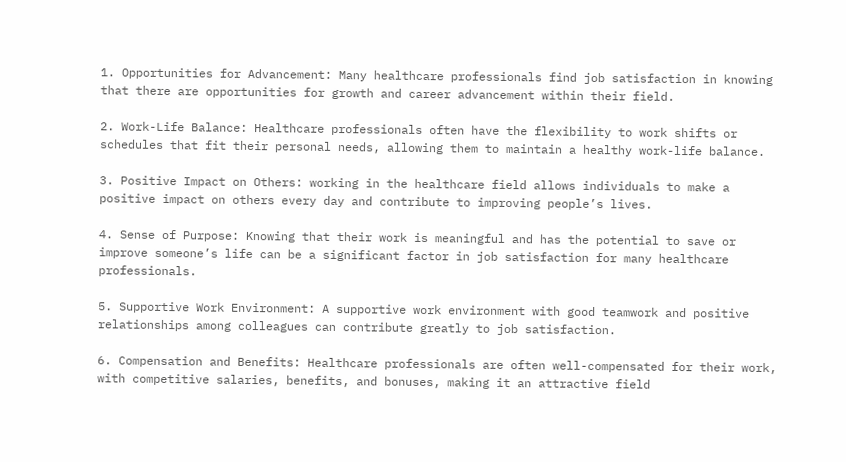1. Opportunities for Advancement: Many healthcare professionals find job satisfaction in knowing that there are opportunities for growth and career advancement within their field.

2. Work-Life Balance: Healthcare professionals often have the flexibility to work shifts or schedules that fit their personal needs, allowing them to maintain a healthy work-life balance.

3. Positive Impact on Others: working in the healthcare field allows individuals to make a positive impact on others every day and contribute to improving people’s lives.

4. Sense of Purpose: Knowing that their work is meaningful and has the potential to save or improve someone’s life can be a significant factor in job satisfaction for many healthcare professionals.

5. Supportive Work Environment: A supportive work environment with good teamwork and positive relationships among colleagues can contribute greatly to job satisfaction.

6. Compensation and Benefits: Healthcare professionals are often well-compensated for their work, with competitive salaries, benefits, and bonuses, making it an attractive field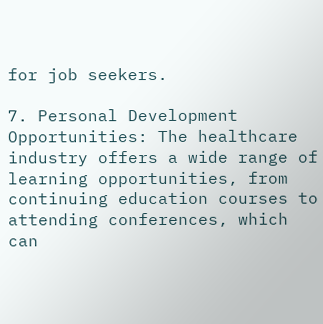for job seekers.

7. Personal Development Opportunities: The healthcare industry offers a wide range of learning opportunities, from continuing education courses to attending conferences, which can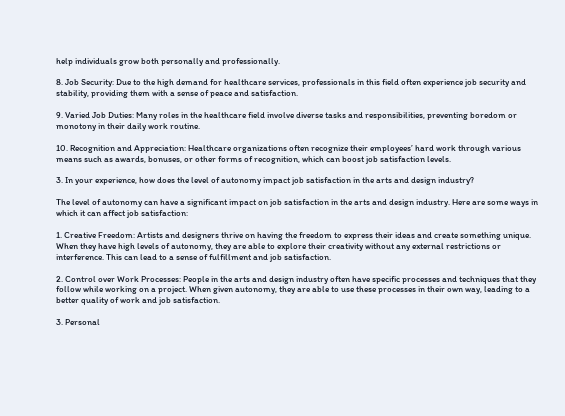help individuals grow both personally and professionally.

8. Job Security: Due to the high demand for healthcare services, professionals in this field often experience job security and stability, providing them with a sense of peace and satisfaction.

9. Varied Job Duties: Many roles in the healthcare field involve diverse tasks and responsibilities, preventing boredom or monotony in their daily work routine.

10. Recognition and Appreciation: Healthcare organizations often recognize their employees’ hard work through various means such as awards, bonuses, or other forms of recognition, which can boost job satisfaction levels.

3. In your experience, how does the level of autonomy impact job satisfaction in the arts and design industry?

The level of autonomy can have a significant impact on job satisfaction in the arts and design industry. Here are some ways in which it can affect job satisfaction:

1. Creative Freedom: Artists and designers thrive on having the freedom to express their ideas and create something unique. When they have high levels of autonomy, they are able to explore their creativity without any external restrictions or interference. This can lead to a sense of fulfillment and job satisfaction.

2. Control over Work Processes: People in the arts and design industry often have specific processes and techniques that they follow while working on a project. When given autonomy, they are able to use these processes in their own way, leading to a better quality of work and job satisfaction.

3. Personal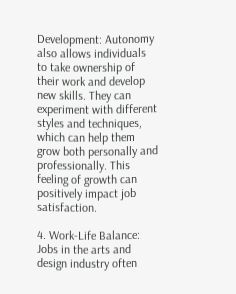Development: Autonomy also allows individuals to take ownership of their work and develop new skills. They can experiment with different styles and techniques, which can help them grow both personally and professionally. This feeling of growth can positively impact job satisfaction.

4. Work-Life Balance: Jobs in the arts and design industry often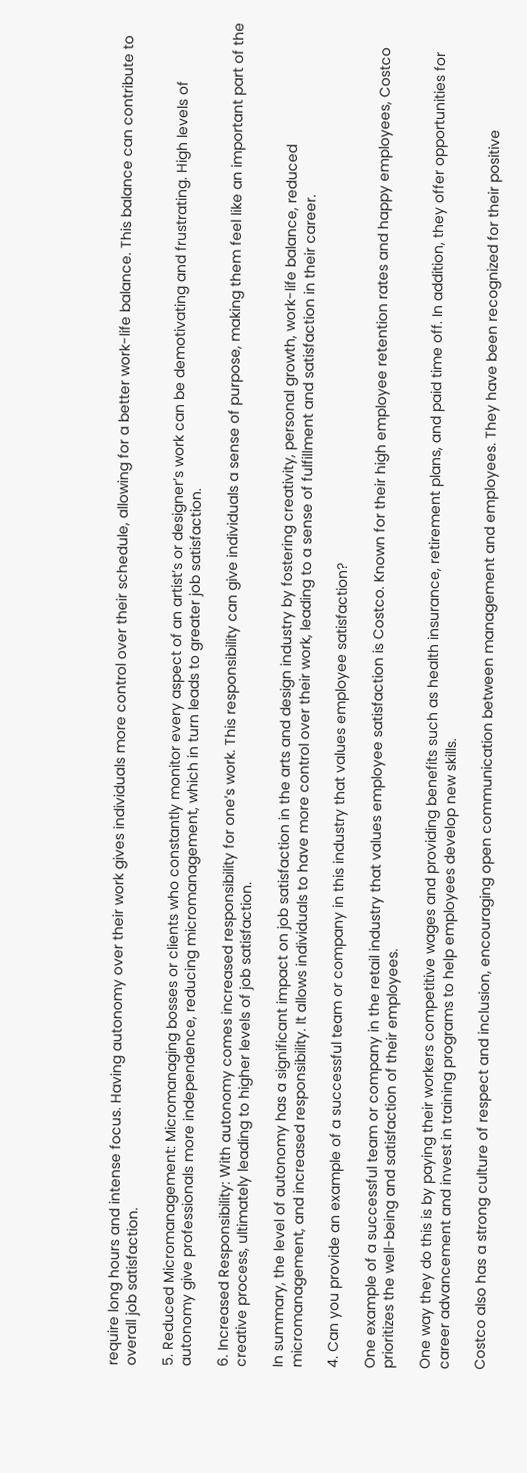require long hours and intense focus. Having autonomy over their work gives individuals more control over their schedule, allowing for a better work-life balance. This balance can contribute to overall job satisfaction.

5. Reduced Micromanagement: Micromanaging bosses or clients who constantly monitor every aspect of an artist’s or designer’s work can be demotivating and frustrating. High levels of autonomy give professionals more independence, reducing micromanagement, which in turn leads to greater job satisfaction.

6. Increased Responsibility: With autonomy comes increased responsibility for one’s work. This responsibility can give individuals a sense of purpose, making them feel like an important part of the creative process, ultimately leading to higher levels of job satisfaction.

In summary, the level of autonomy has a significant impact on job satisfaction in the arts and design industry by fostering creativity, personal growth, work-life balance, reduced micromanagement, and increased responsibility. It allows individuals to have more control over their work, leading to a sense of fulfillment and satisfaction in their career.

4. Can you provide an example of a successful team or company in this industry that values employee satisfaction?

One example of a successful team or company in the retail industry that values employee satisfaction is Costco. Known for their high employee retention rates and happy employees, Costco prioritizes the well-being and satisfaction of their employees.

One way they do this is by paying their workers competitive wages and providing benefits such as health insurance, retirement plans, and paid time off. In addition, they offer opportunities for career advancement and invest in training programs to help employees develop new skills.

Costco also has a strong culture of respect and inclusion, encouraging open communication between management and employees. They have been recognized for their positive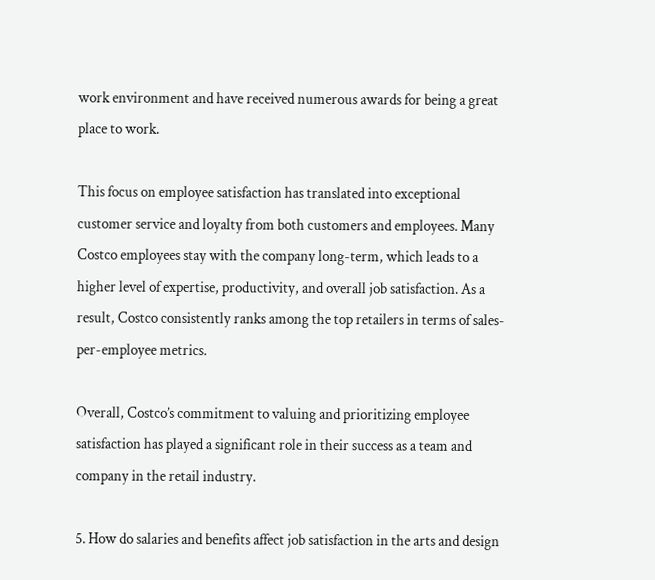work environment and have received numerous awards for being a great place to work.

This focus on employee satisfaction has translated into exceptional customer service and loyalty from both customers and employees. Many Costco employees stay with the company long-term, which leads to a higher level of expertise, productivity, and overall job satisfaction. As a result, Costco consistently ranks among the top retailers in terms of sales-per-employee metrics.

Overall, Costco’s commitment to valuing and prioritizing employee satisfaction has played a significant role in their success as a team and company in the retail industry.

5. How do salaries and benefits affect job satisfaction in the arts and design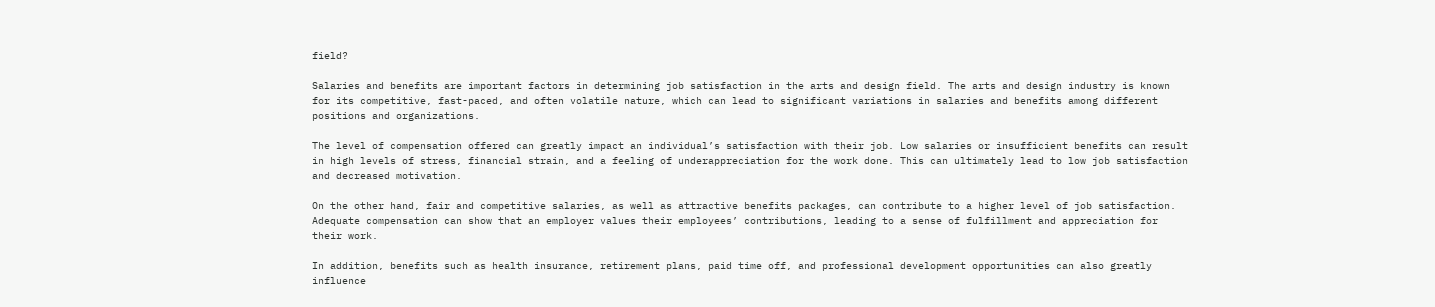field?

Salaries and benefits are important factors in determining job satisfaction in the arts and design field. The arts and design industry is known for its competitive, fast-paced, and often volatile nature, which can lead to significant variations in salaries and benefits among different positions and organizations.

The level of compensation offered can greatly impact an individual’s satisfaction with their job. Low salaries or insufficient benefits can result in high levels of stress, financial strain, and a feeling of underappreciation for the work done. This can ultimately lead to low job satisfaction and decreased motivation.

On the other hand, fair and competitive salaries, as well as attractive benefits packages, can contribute to a higher level of job satisfaction. Adequate compensation can show that an employer values their employees’ contributions, leading to a sense of fulfillment and appreciation for their work.

In addition, benefits such as health insurance, retirement plans, paid time off, and professional development opportunities can also greatly influence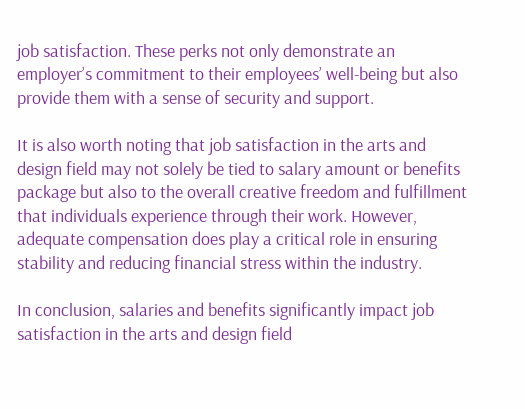job satisfaction. These perks not only demonstrate an employer’s commitment to their employees’ well-being but also provide them with a sense of security and support.

It is also worth noting that job satisfaction in the arts and design field may not solely be tied to salary amount or benefits package but also to the overall creative freedom and fulfillment that individuals experience through their work. However, adequate compensation does play a critical role in ensuring stability and reducing financial stress within the industry.

In conclusion, salaries and benefits significantly impact job satisfaction in the arts and design field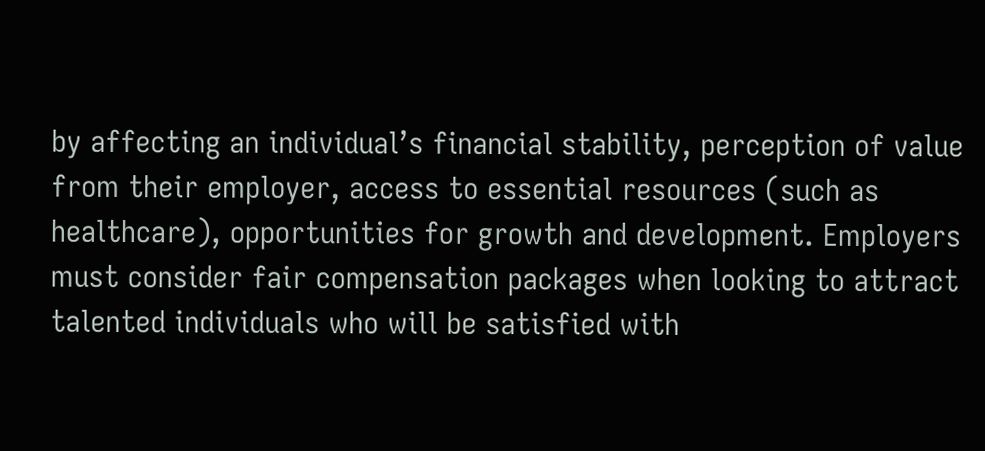by affecting an individual’s financial stability, perception of value from their employer, access to essential resources (such as healthcare), opportunities for growth and development. Employers must consider fair compensation packages when looking to attract talented individuals who will be satisfied with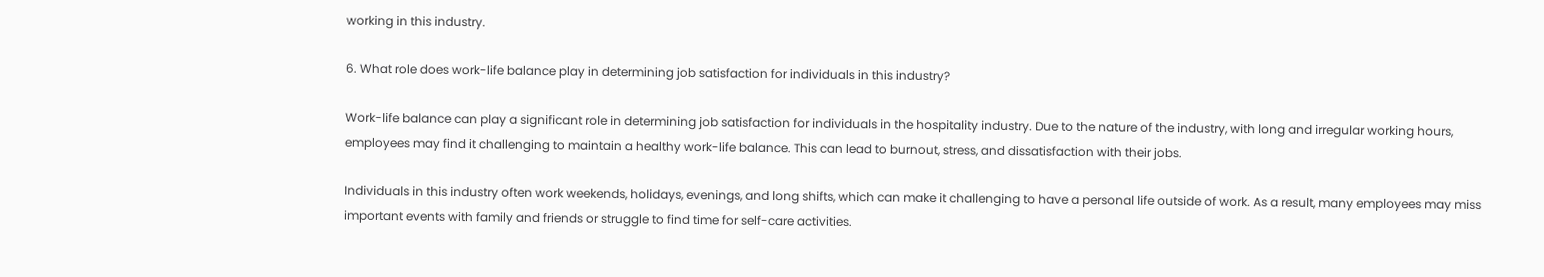working in this industry.

6. What role does work-life balance play in determining job satisfaction for individuals in this industry?

Work-life balance can play a significant role in determining job satisfaction for individuals in the hospitality industry. Due to the nature of the industry, with long and irregular working hours, employees may find it challenging to maintain a healthy work-life balance. This can lead to burnout, stress, and dissatisfaction with their jobs.

Individuals in this industry often work weekends, holidays, evenings, and long shifts, which can make it challenging to have a personal life outside of work. As a result, many employees may miss important events with family and friends or struggle to find time for self-care activities.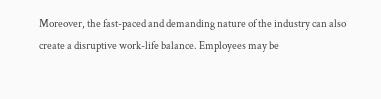Moreover, the fast-paced and demanding nature of the industry can also create a disruptive work-life balance. Employees may be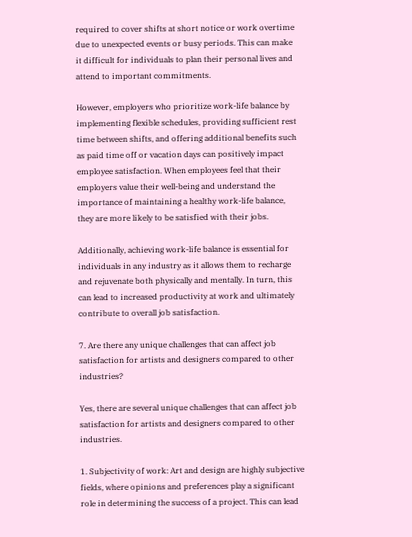required to cover shifts at short notice or work overtime due to unexpected events or busy periods. This can make it difficult for individuals to plan their personal lives and attend to important commitments.

However, employers who prioritize work-life balance by implementing flexible schedules, providing sufficient rest time between shifts, and offering additional benefits such as paid time off or vacation days can positively impact employee satisfaction. When employees feel that their employers value their well-being and understand the importance of maintaining a healthy work-life balance, they are more likely to be satisfied with their jobs.

Additionally, achieving work-life balance is essential for individuals in any industry as it allows them to recharge and rejuvenate both physically and mentally. In turn, this can lead to increased productivity at work and ultimately contribute to overall job satisfaction.

7. Are there any unique challenges that can affect job satisfaction for artists and designers compared to other industries?

Yes, there are several unique challenges that can affect job satisfaction for artists and designers compared to other industries.

1. Subjectivity of work: Art and design are highly subjective fields, where opinions and preferences play a significant role in determining the success of a project. This can lead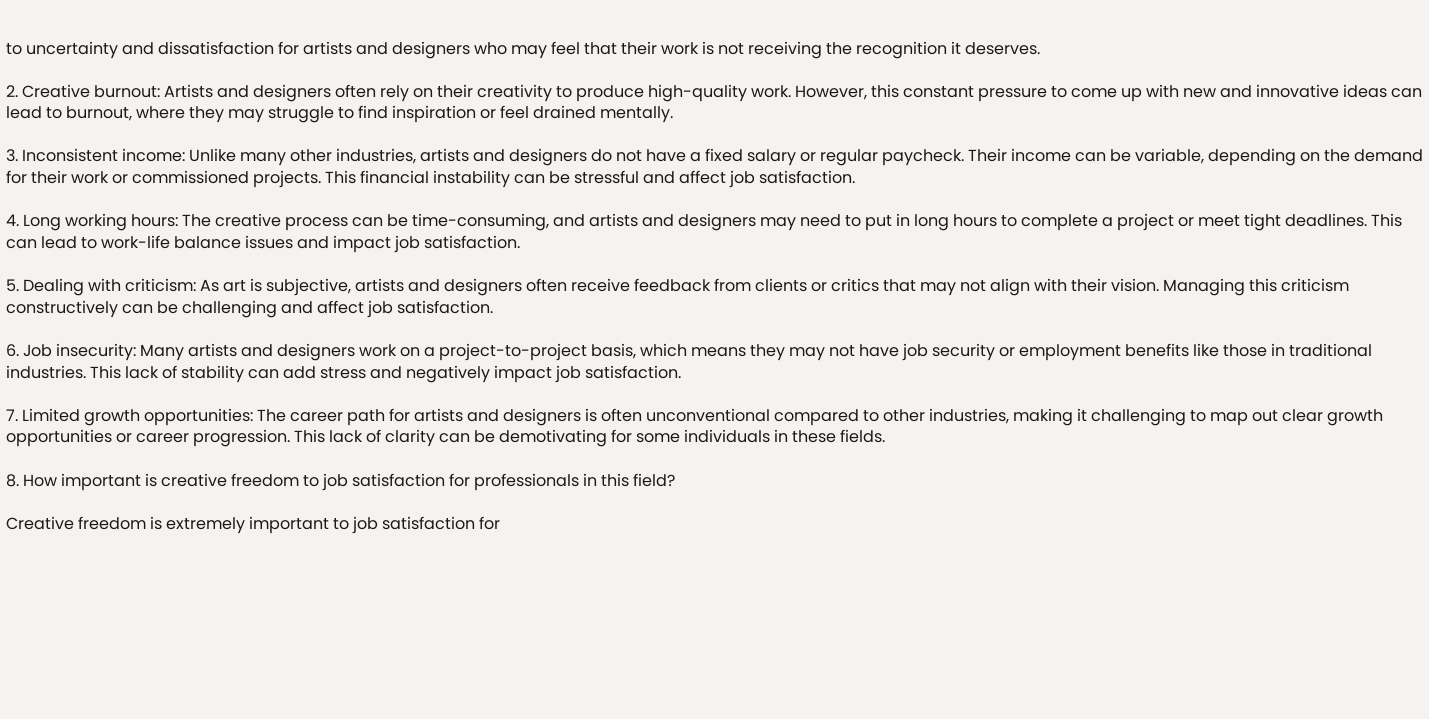to uncertainty and dissatisfaction for artists and designers who may feel that their work is not receiving the recognition it deserves.

2. Creative burnout: Artists and designers often rely on their creativity to produce high-quality work. However, this constant pressure to come up with new and innovative ideas can lead to burnout, where they may struggle to find inspiration or feel drained mentally.

3. Inconsistent income: Unlike many other industries, artists and designers do not have a fixed salary or regular paycheck. Their income can be variable, depending on the demand for their work or commissioned projects. This financial instability can be stressful and affect job satisfaction.

4. Long working hours: The creative process can be time-consuming, and artists and designers may need to put in long hours to complete a project or meet tight deadlines. This can lead to work-life balance issues and impact job satisfaction.

5. Dealing with criticism: As art is subjective, artists and designers often receive feedback from clients or critics that may not align with their vision. Managing this criticism constructively can be challenging and affect job satisfaction.

6. Job insecurity: Many artists and designers work on a project-to-project basis, which means they may not have job security or employment benefits like those in traditional industries. This lack of stability can add stress and negatively impact job satisfaction.

7. Limited growth opportunities: The career path for artists and designers is often unconventional compared to other industries, making it challenging to map out clear growth opportunities or career progression. This lack of clarity can be demotivating for some individuals in these fields.

8. How important is creative freedom to job satisfaction for professionals in this field?

Creative freedom is extremely important to job satisfaction for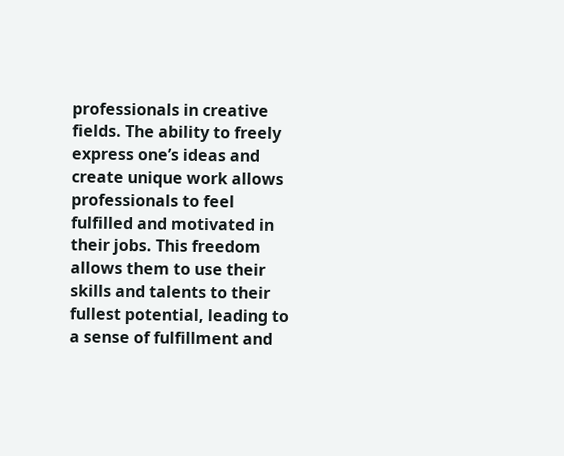professionals in creative fields. The ability to freely express one’s ideas and create unique work allows professionals to feel fulfilled and motivated in their jobs. This freedom allows them to use their skills and talents to their fullest potential, leading to a sense of fulfillment and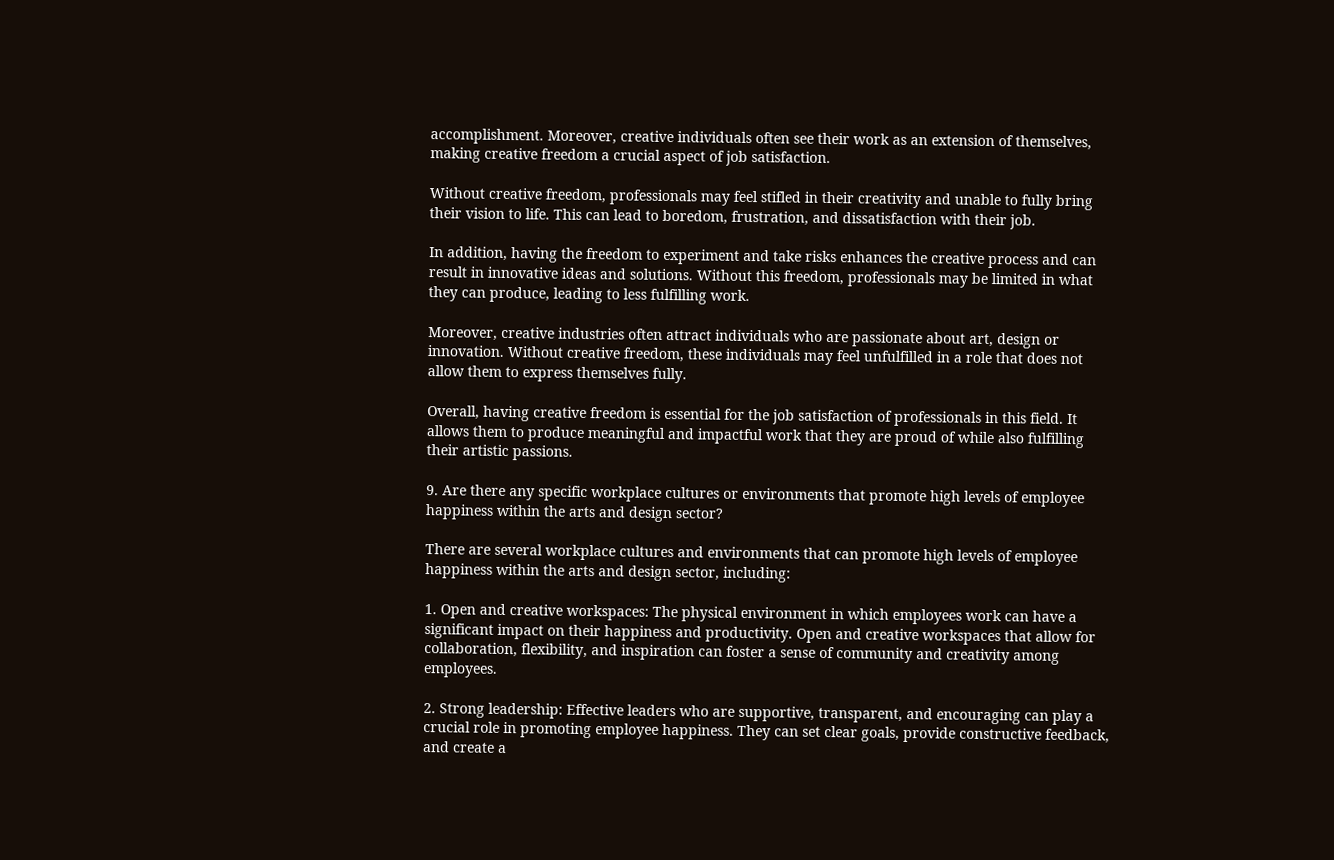accomplishment. Moreover, creative individuals often see their work as an extension of themselves, making creative freedom a crucial aspect of job satisfaction.

Without creative freedom, professionals may feel stifled in their creativity and unable to fully bring their vision to life. This can lead to boredom, frustration, and dissatisfaction with their job.

In addition, having the freedom to experiment and take risks enhances the creative process and can result in innovative ideas and solutions. Without this freedom, professionals may be limited in what they can produce, leading to less fulfilling work.

Moreover, creative industries often attract individuals who are passionate about art, design or innovation. Without creative freedom, these individuals may feel unfulfilled in a role that does not allow them to express themselves fully.

Overall, having creative freedom is essential for the job satisfaction of professionals in this field. It allows them to produce meaningful and impactful work that they are proud of while also fulfilling their artistic passions.

9. Are there any specific workplace cultures or environments that promote high levels of employee happiness within the arts and design sector?

There are several workplace cultures and environments that can promote high levels of employee happiness within the arts and design sector, including:

1. Open and creative workspaces: The physical environment in which employees work can have a significant impact on their happiness and productivity. Open and creative workspaces that allow for collaboration, flexibility, and inspiration can foster a sense of community and creativity among employees.

2. Strong leadership: Effective leaders who are supportive, transparent, and encouraging can play a crucial role in promoting employee happiness. They can set clear goals, provide constructive feedback, and create a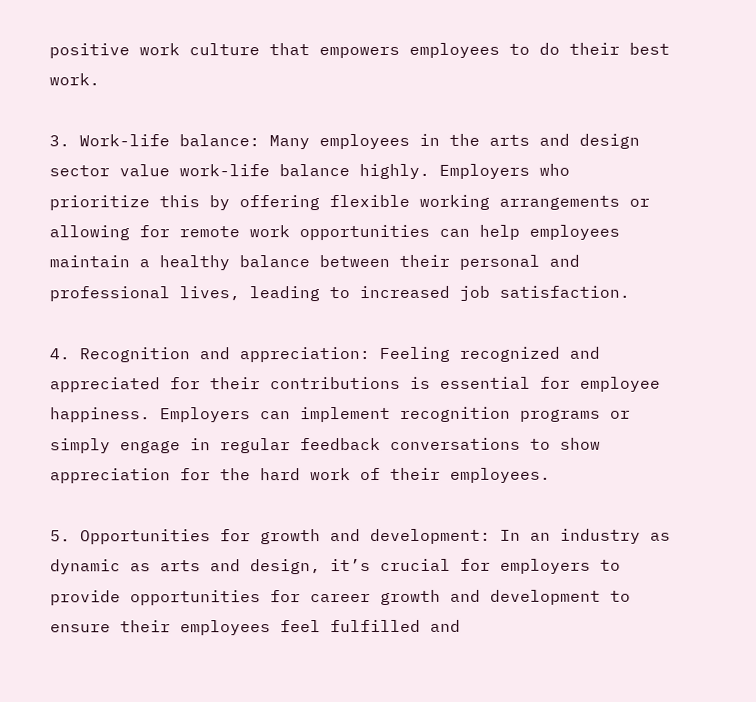positive work culture that empowers employees to do their best work.

3. Work-life balance: Many employees in the arts and design sector value work-life balance highly. Employers who prioritize this by offering flexible working arrangements or allowing for remote work opportunities can help employees maintain a healthy balance between their personal and professional lives, leading to increased job satisfaction.

4. Recognition and appreciation: Feeling recognized and appreciated for their contributions is essential for employee happiness. Employers can implement recognition programs or simply engage in regular feedback conversations to show appreciation for the hard work of their employees.

5. Opportunities for growth and development: In an industry as dynamic as arts and design, it’s crucial for employers to provide opportunities for career growth and development to ensure their employees feel fulfilled and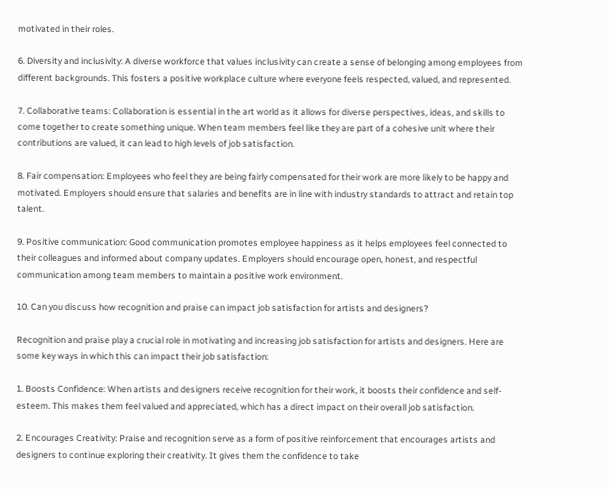motivated in their roles.

6. Diversity and inclusivity: A diverse workforce that values inclusivity can create a sense of belonging among employees from different backgrounds. This fosters a positive workplace culture where everyone feels respected, valued, and represented.

7. Collaborative teams: Collaboration is essential in the art world as it allows for diverse perspectives, ideas, and skills to come together to create something unique. When team members feel like they are part of a cohesive unit where their contributions are valued, it can lead to high levels of job satisfaction.

8. Fair compensation: Employees who feel they are being fairly compensated for their work are more likely to be happy and motivated. Employers should ensure that salaries and benefits are in line with industry standards to attract and retain top talent.

9. Positive communication: Good communication promotes employee happiness as it helps employees feel connected to their colleagues and informed about company updates. Employers should encourage open, honest, and respectful communication among team members to maintain a positive work environment.

10. Can you discuss how recognition and praise can impact job satisfaction for artists and designers?

Recognition and praise play a crucial role in motivating and increasing job satisfaction for artists and designers. Here are some key ways in which this can impact their job satisfaction:

1. Boosts Confidence: When artists and designers receive recognition for their work, it boosts their confidence and self-esteem. This makes them feel valued and appreciated, which has a direct impact on their overall job satisfaction.

2. Encourages Creativity: Praise and recognition serve as a form of positive reinforcement that encourages artists and designers to continue exploring their creativity. It gives them the confidence to take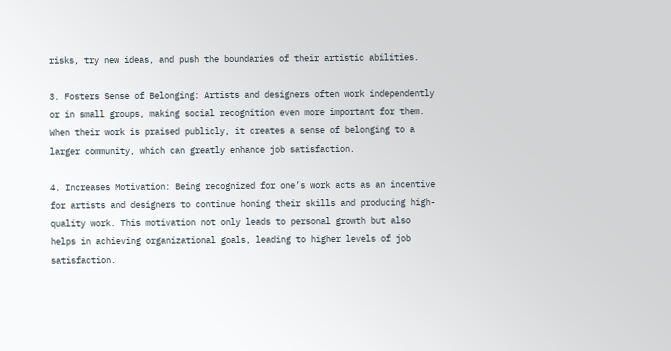risks, try new ideas, and push the boundaries of their artistic abilities.

3. Fosters Sense of Belonging: Artists and designers often work independently or in small groups, making social recognition even more important for them. When their work is praised publicly, it creates a sense of belonging to a larger community, which can greatly enhance job satisfaction.

4. Increases Motivation: Being recognized for one’s work acts as an incentive for artists and designers to continue honing their skills and producing high-quality work. This motivation not only leads to personal growth but also helps in achieving organizational goals, leading to higher levels of job satisfaction.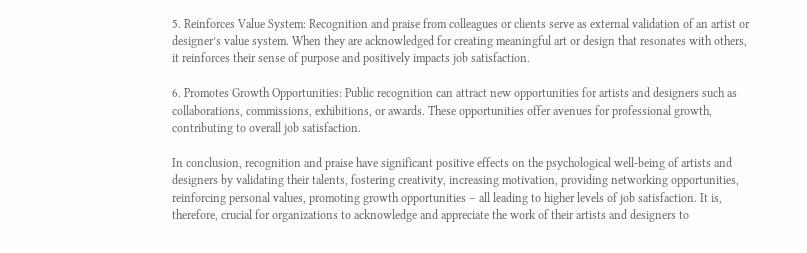5. Reinforces Value System: Recognition and praise from colleagues or clients serve as external validation of an artist or designer’s value system. When they are acknowledged for creating meaningful art or design that resonates with others, it reinforces their sense of purpose and positively impacts job satisfaction.

6. Promotes Growth Opportunities: Public recognition can attract new opportunities for artists and designers such as collaborations, commissions, exhibitions, or awards. These opportunities offer avenues for professional growth, contributing to overall job satisfaction.

In conclusion, recognition and praise have significant positive effects on the psychological well-being of artists and designers by validating their talents, fostering creativity, increasing motivation, providing networking opportunities, reinforcing personal values, promoting growth opportunities – all leading to higher levels of job satisfaction. It is, therefore, crucial for organizations to acknowledge and appreciate the work of their artists and designers to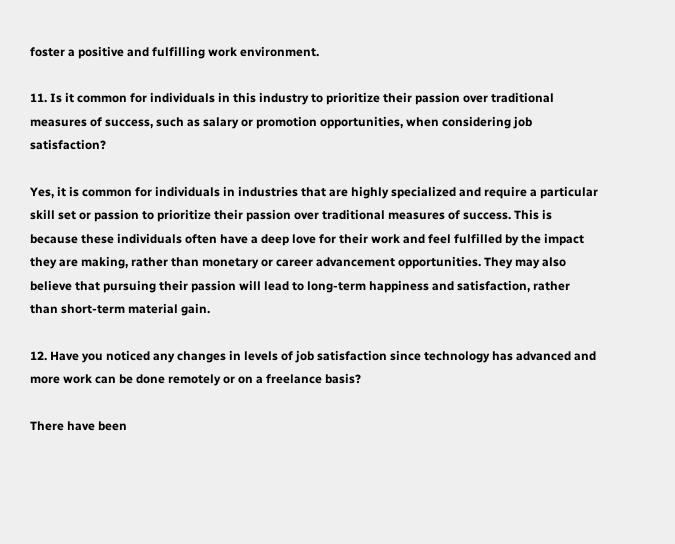foster a positive and fulfilling work environment.

11. Is it common for individuals in this industry to prioritize their passion over traditional measures of success, such as salary or promotion opportunities, when considering job satisfaction?

Yes, it is common for individuals in industries that are highly specialized and require a particular skill set or passion to prioritize their passion over traditional measures of success. This is because these individuals often have a deep love for their work and feel fulfilled by the impact they are making, rather than monetary or career advancement opportunities. They may also believe that pursuing their passion will lead to long-term happiness and satisfaction, rather than short-term material gain.

12. Have you noticed any changes in levels of job satisfaction since technology has advanced and more work can be done remotely or on a freelance basis?

There have been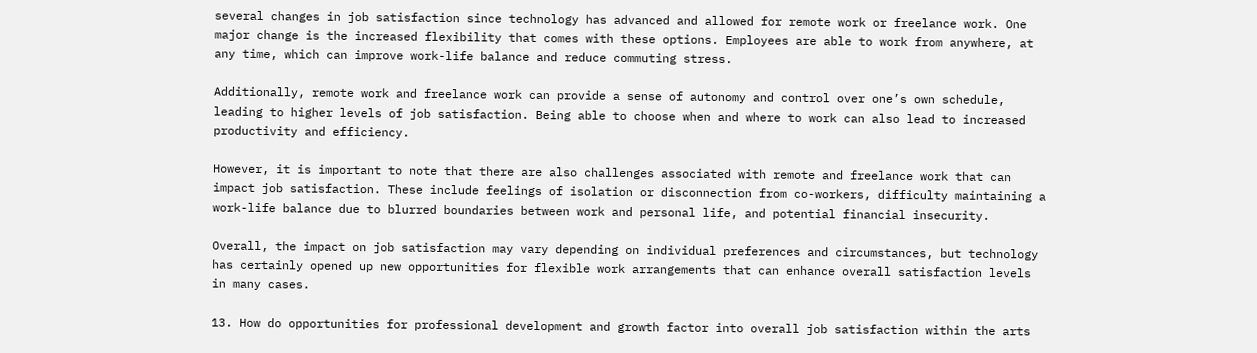several changes in job satisfaction since technology has advanced and allowed for remote work or freelance work. One major change is the increased flexibility that comes with these options. Employees are able to work from anywhere, at any time, which can improve work-life balance and reduce commuting stress.

Additionally, remote work and freelance work can provide a sense of autonomy and control over one’s own schedule, leading to higher levels of job satisfaction. Being able to choose when and where to work can also lead to increased productivity and efficiency.

However, it is important to note that there are also challenges associated with remote and freelance work that can impact job satisfaction. These include feelings of isolation or disconnection from co-workers, difficulty maintaining a work-life balance due to blurred boundaries between work and personal life, and potential financial insecurity.

Overall, the impact on job satisfaction may vary depending on individual preferences and circumstances, but technology has certainly opened up new opportunities for flexible work arrangements that can enhance overall satisfaction levels in many cases.

13. How do opportunities for professional development and growth factor into overall job satisfaction within the arts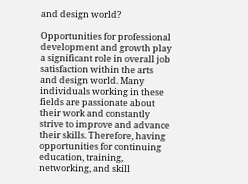and design world?

Opportunities for professional development and growth play a significant role in overall job satisfaction within the arts and design world. Many individuals working in these fields are passionate about their work and constantly strive to improve and advance their skills. Therefore, having opportunities for continuing education, training, networking, and skill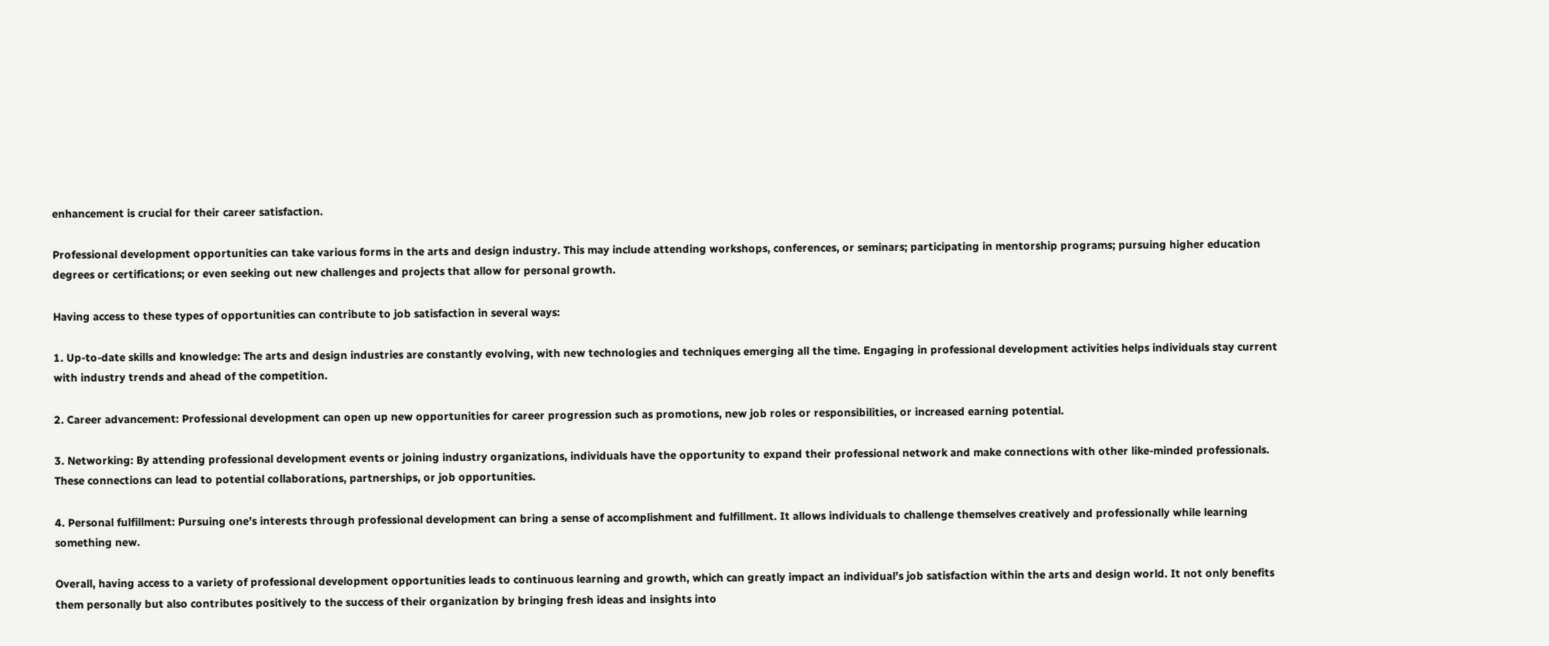enhancement is crucial for their career satisfaction.

Professional development opportunities can take various forms in the arts and design industry. This may include attending workshops, conferences, or seminars; participating in mentorship programs; pursuing higher education degrees or certifications; or even seeking out new challenges and projects that allow for personal growth.

Having access to these types of opportunities can contribute to job satisfaction in several ways:

1. Up-to-date skills and knowledge: The arts and design industries are constantly evolving, with new technologies and techniques emerging all the time. Engaging in professional development activities helps individuals stay current with industry trends and ahead of the competition.

2. Career advancement: Professional development can open up new opportunities for career progression such as promotions, new job roles or responsibilities, or increased earning potential.

3. Networking: By attending professional development events or joining industry organizations, individuals have the opportunity to expand their professional network and make connections with other like-minded professionals. These connections can lead to potential collaborations, partnerships, or job opportunities.

4. Personal fulfillment: Pursuing one’s interests through professional development can bring a sense of accomplishment and fulfillment. It allows individuals to challenge themselves creatively and professionally while learning something new.

Overall, having access to a variety of professional development opportunities leads to continuous learning and growth, which can greatly impact an individual’s job satisfaction within the arts and design world. It not only benefits them personally but also contributes positively to the success of their organization by bringing fresh ideas and insights into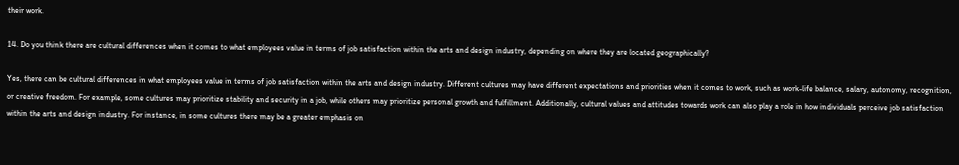their work.

14. Do you think there are cultural differences when it comes to what employees value in terms of job satisfaction within the arts and design industry, depending on where they are located geographically?

Yes, there can be cultural differences in what employees value in terms of job satisfaction within the arts and design industry. Different cultures may have different expectations and priorities when it comes to work, such as work-life balance, salary, autonomy, recognition, or creative freedom. For example, some cultures may prioritize stability and security in a job, while others may prioritize personal growth and fulfillment. Additionally, cultural values and attitudes towards work can also play a role in how individuals perceive job satisfaction within the arts and design industry. For instance, in some cultures there may be a greater emphasis on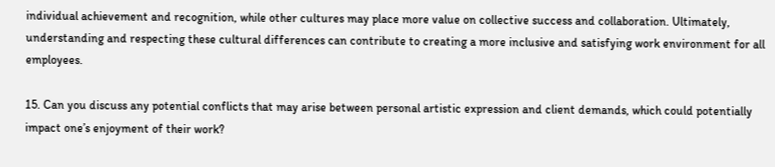individual achievement and recognition, while other cultures may place more value on collective success and collaboration. Ultimately, understanding and respecting these cultural differences can contribute to creating a more inclusive and satisfying work environment for all employees.

15. Can you discuss any potential conflicts that may arise between personal artistic expression and client demands, which could potentially impact one’s enjoyment of their work?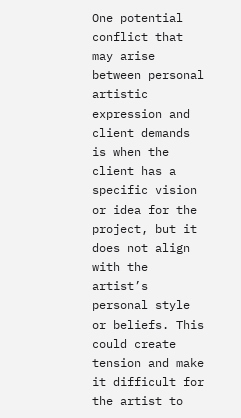One potential conflict that may arise between personal artistic expression and client demands is when the client has a specific vision or idea for the project, but it does not align with the artist’s personal style or beliefs. This could create tension and make it difficult for the artist to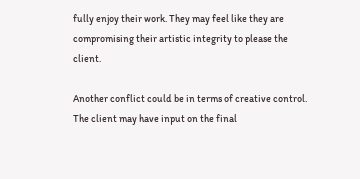fully enjoy their work. They may feel like they are compromising their artistic integrity to please the client.

Another conflict could be in terms of creative control. The client may have input on the final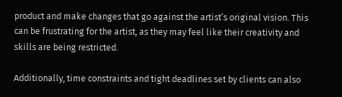product and make changes that go against the artist’s original vision. This can be frustrating for the artist, as they may feel like their creativity and skills are being restricted.

Additionally, time constraints and tight deadlines set by clients can also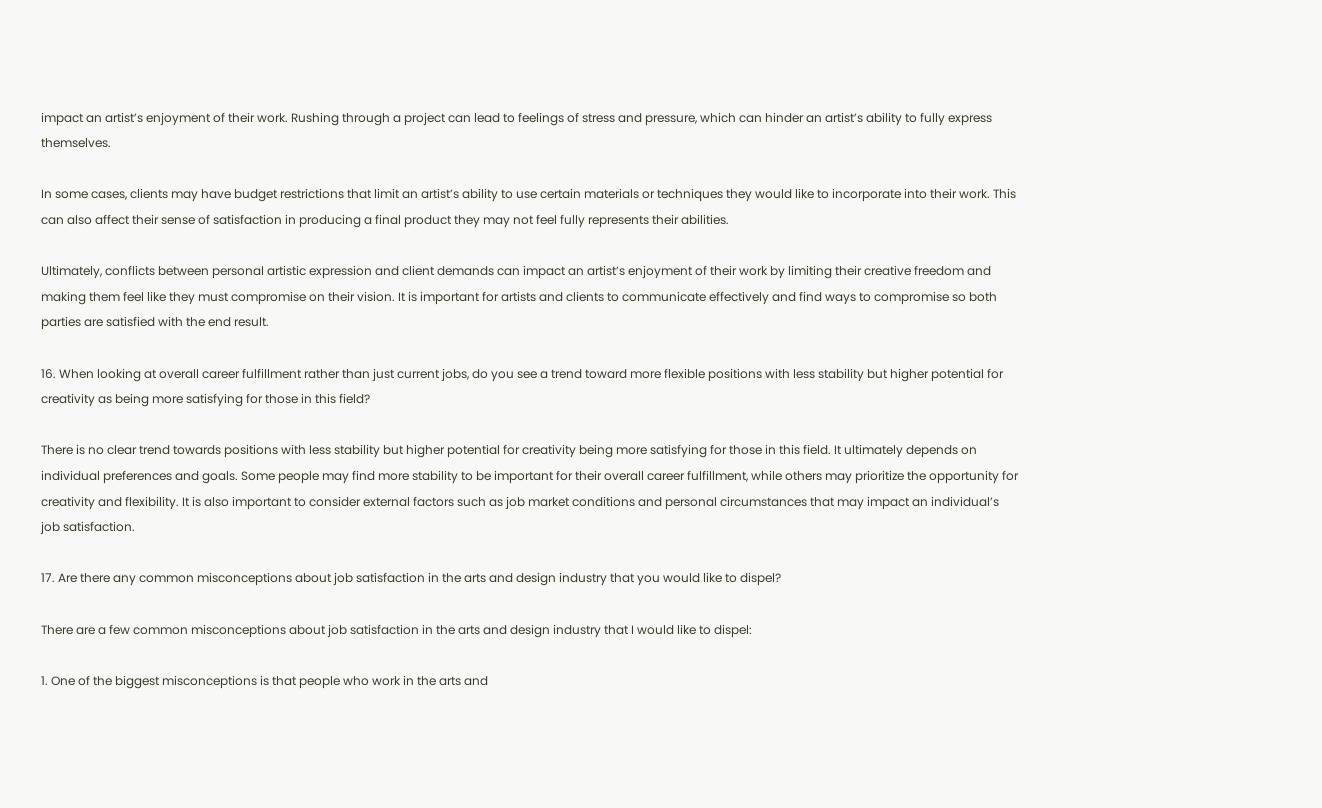impact an artist’s enjoyment of their work. Rushing through a project can lead to feelings of stress and pressure, which can hinder an artist’s ability to fully express themselves.

In some cases, clients may have budget restrictions that limit an artist’s ability to use certain materials or techniques they would like to incorporate into their work. This can also affect their sense of satisfaction in producing a final product they may not feel fully represents their abilities.

Ultimately, conflicts between personal artistic expression and client demands can impact an artist’s enjoyment of their work by limiting their creative freedom and making them feel like they must compromise on their vision. It is important for artists and clients to communicate effectively and find ways to compromise so both parties are satisfied with the end result.

16. When looking at overall career fulfillment rather than just current jobs, do you see a trend toward more flexible positions with less stability but higher potential for creativity as being more satisfying for those in this field?

There is no clear trend towards positions with less stability but higher potential for creativity being more satisfying for those in this field. It ultimately depends on individual preferences and goals. Some people may find more stability to be important for their overall career fulfillment, while others may prioritize the opportunity for creativity and flexibility. It is also important to consider external factors such as job market conditions and personal circumstances that may impact an individual’s job satisfaction.

17. Are there any common misconceptions about job satisfaction in the arts and design industry that you would like to dispel?

There are a few common misconceptions about job satisfaction in the arts and design industry that I would like to dispel:

1. One of the biggest misconceptions is that people who work in the arts and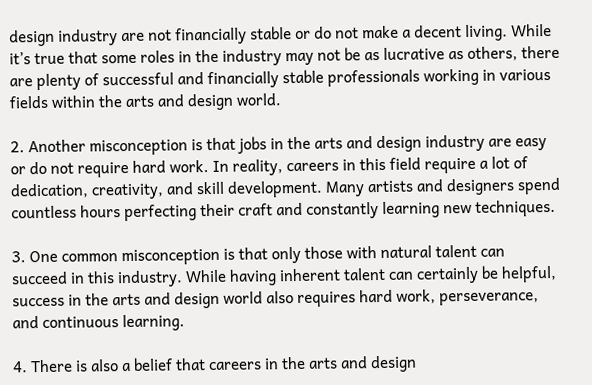design industry are not financially stable or do not make a decent living. While it’s true that some roles in the industry may not be as lucrative as others, there are plenty of successful and financially stable professionals working in various fields within the arts and design world.

2. Another misconception is that jobs in the arts and design industry are easy or do not require hard work. In reality, careers in this field require a lot of dedication, creativity, and skill development. Many artists and designers spend countless hours perfecting their craft and constantly learning new techniques.

3. One common misconception is that only those with natural talent can succeed in this industry. While having inherent talent can certainly be helpful, success in the arts and design world also requires hard work, perseverance, and continuous learning.

4. There is also a belief that careers in the arts and design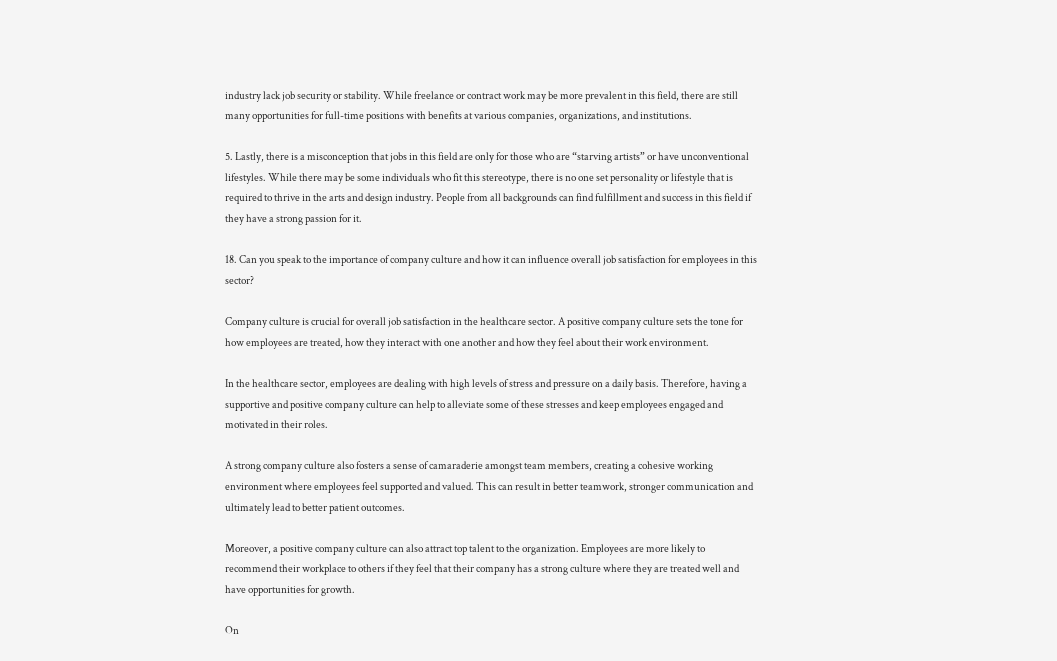industry lack job security or stability. While freelance or contract work may be more prevalent in this field, there are still many opportunities for full-time positions with benefits at various companies, organizations, and institutions.

5. Lastly, there is a misconception that jobs in this field are only for those who are “starving artists” or have unconventional lifestyles. While there may be some individuals who fit this stereotype, there is no one set personality or lifestyle that is required to thrive in the arts and design industry. People from all backgrounds can find fulfillment and success in this field if they have a strong passion for it.

18. Can you speak to the importance of company culture and how it can influence overall job satisfaction for employees in this sector?

Company culture is crucial for overall job satisfaction in the healthcare sector. A positive company culture sets the tone for how employees are treated, how they interact with one another and how they feel about their work environment.

In the healthcare sector, employees are dealing with high levels of stress and pressure on a daily basis. Therefore, having a supportive and positive company culture can help to alleviate some of these stresses and keep employees engaged and motivated in their roles.

A strong company culture also fosters a sense of camaraderie amongst team members, creating a cohesive working environment where employees feel supported and valued. This can result in better teamwork, stronger communication and ultimately lead to better patient outcomes.

Moreover, a positive company culture can also attract top talent to the organization. Employees are more likely to recommend their workplace to others if they feel that their company has a strong culture where they are treated well and have opportunities for growth.

On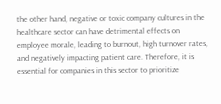the other hand, negative or toxic company cultures in the healthcare sector can have detrimental effects on employee morale, leading to burnout, high turnover rates, and negatively impacting patient care. Therefore, it is essential for companies in this sector to prioritize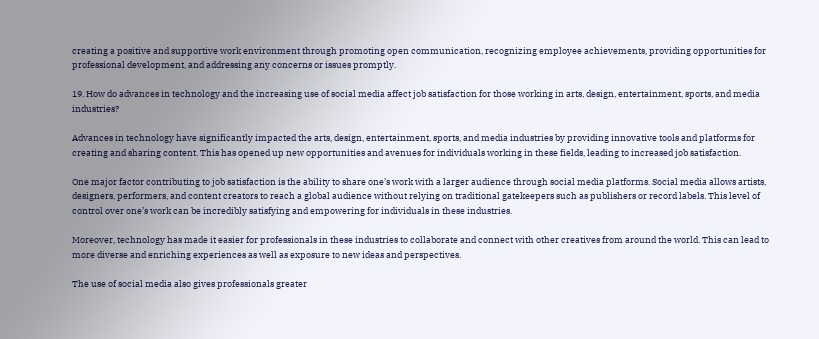creating a positive and supportive work environment through promoting open communication, recognizing employee achievements, providing opportunities for professional development, and addressing any concerns or issues promptly.

19. How do advances in technology and the increasing use of social media affect job satisfaction for those working in arts, design, entertainment, sports, and media industries?

Advances in technology have significantly impacted the arts, design, entertainment, sports, and media industries by providing innovative tools and platforms for creating and sharing content. This has opened up new opportunities and avenues for individuals working in these fields, leading to increased job satisfaction.

One major factor contributing to job satisfaction is the ability to share one’s work with a larger audience through social media platforms. Social media allows artists, designers, performers, and content creators to reach a global audience without relying on traditional gatekeepers such as publishers or record labels. This level of control over one’s work can be incredibly satisfying and empowering for individuals in these industries.

Moreover, technology has made it easier for professionals in these industries to collaborate and connect with other creatives from around the world. This can lead to more diverse and enriching experiences as well as exposure to new ideas and perspectives.

The use of social media also gives professionals greater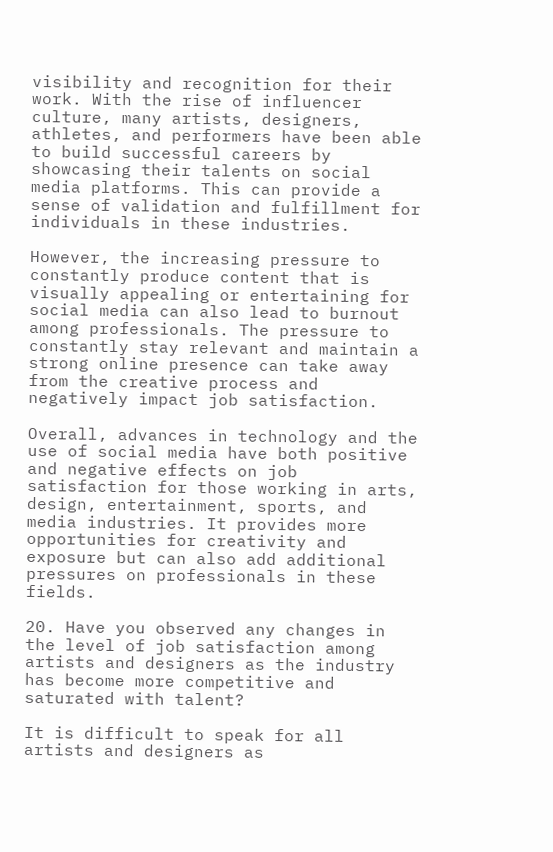visibility and recognition for their work. With the rise of influencer culture, many artists, designers, athletes, and performers have been able to build successful careers by showcasing their talents on social media platforms. This can provide a sense of validation and fulfillment for individuals in these industries.

However, the increasing pressure to constantly produce content that is visually appealing or entertaining for social media can also lead to burnout among professionals. The pressure to constantly stay relevant and maintain a strong online presence can take away from the creative process and negatively impact job satisfaction.

Overall, advances in technology and the use of social media have both positive and negative effects on job satisfaction for those working in arts, design, entertainment, sports, and media industries. It provides more opportunities for creativity and exposure but can also add additional pressures on professionals in these fields.

20. Have you observed any changes in the level of job satisfaction among artists and designers as the industry has become more competitive and saturated with talent?

It is difficult to speak for all artists and designers as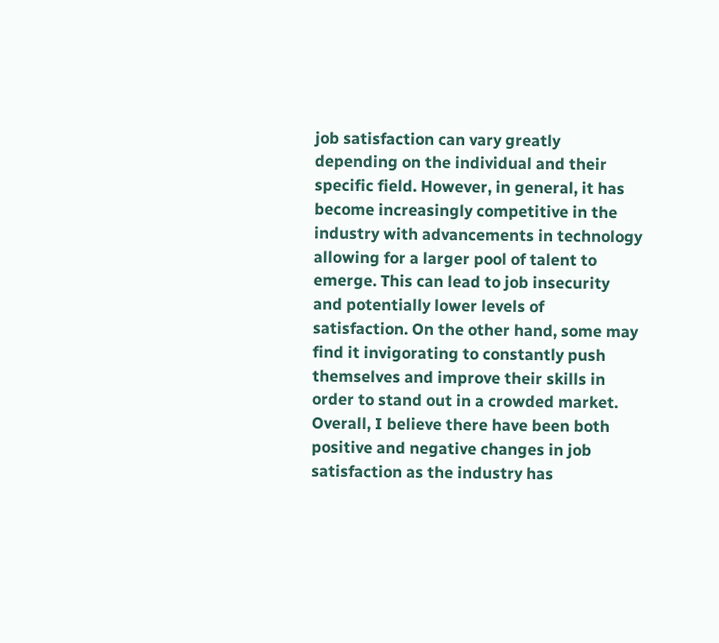job satisfaction can vary greatly depending on the individual and their specific field. However, in general, it has become increasingly competitive in the industry with advancements in technology allowing for a larger pool of talent to emerge. This can lead to job insecurity and potentially lower levels of satisfaction. On the other hand, some may find it invigorating to constantly push themselves and improve their skills in order to stand out in a crowded market. Overall, I believe there have been both positive and negative changes in job satisfaction as the industry has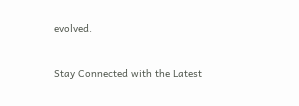evolved.


Stay Connected with the Latest